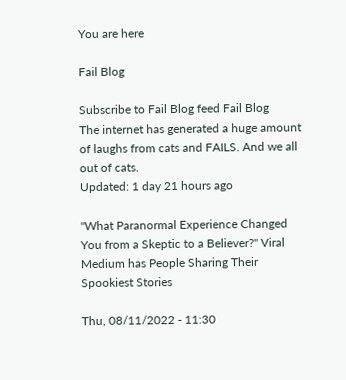You are here

Fail Blog

Subscribe to Fail Blog feed Fail Blog
The internet has generated a huge amount of laughs from cats and FAILS. And we all out of cats.
Updated: 1 day 21 hours ago

"What Paranormal Experience Changed You from a Skeptic to a Believer?" Viral Medium has People Sharing Their Spookiest Stories

Thu, 08/11/2022 - 11:30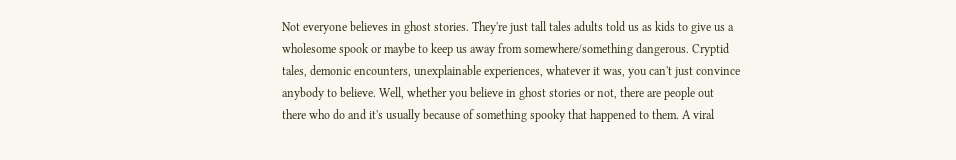Not everyone believes in ghost stories. They're just tall tales adults told us as kids to give us a wholesome spook or maybe to keep us away from somewhere/something dangerous. Cryptid tales, demonic encounters, unexplainable experiences, whatever it was, you can't just convince anybody to believe. Well, whether you believe in ghost stories or not, there are people out there who do and it's usually because of something spooky that happened to them. A viral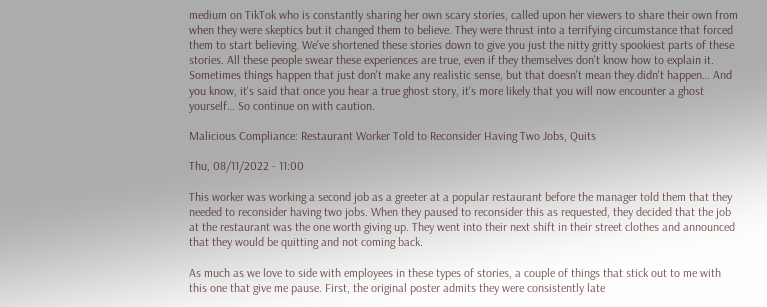medium on TikTok who is constantly sharing her own scary stories, called upon her viewers to share their own from when they were skeptics but it changed them to believe. They were thrust into a terrifying circumstance that forced them to start believing. We've shortened these stories down to give you just the nitty gritty spookiest parts of these stories. All these people swear these experiences are true, even if they themselves don't know how to explain it. Sometimes things happen that just don't make any realistic sense, but that doesn't mean they didn't happen… And you know, it's said that once you hear a true ghost story, it's more likely that you will now encounter a ghost yourself… So continue on with caution.

Malicious Compliance: Restaurant Worker Told to Reconsider Having Two Jobs, Quits

Thu, 08/11/2022 - 11:00

This worker was working a second job as a greeter at a popular restaurant before the manager told them that they needed to reconsider having two jobs. When they paused to reconsider this as requested, they decided that the job at the restaurant was the one worth giving up. They went into their next shift in their street clothes and announced that they would be quitting and not coming back.

As much as we love to side with employees in these types of stories, a couple of things that stick out to me with this one that give me pause. First, the original poster admits they were consistently late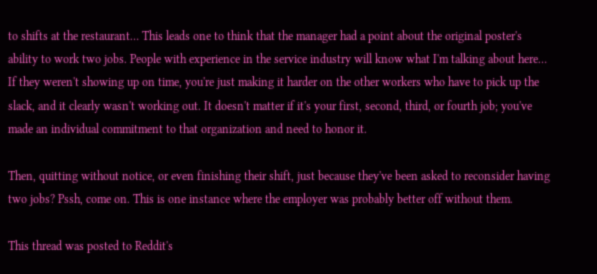to shifts at the restaurant… This leads one to think that the manager had a point about the original poster's ability to work two jobs. People with experience in the service industry will know what I'm talking about here… If they weren't showing up on time, you're just making it harder on the other workers who have to pick up the slack, and it clearly wasn't working out. It doesn't matter if it's your first, second, third, or fourth job; you've made an individual commitment to that organization and need to honor it.

Then, quitting without notice, or even finishing their shift, just because they've been asked to reconsider having two jobs? Pssh, come on. This is one instance where the employer was probably better off without them.

This thread was posted to Reddit's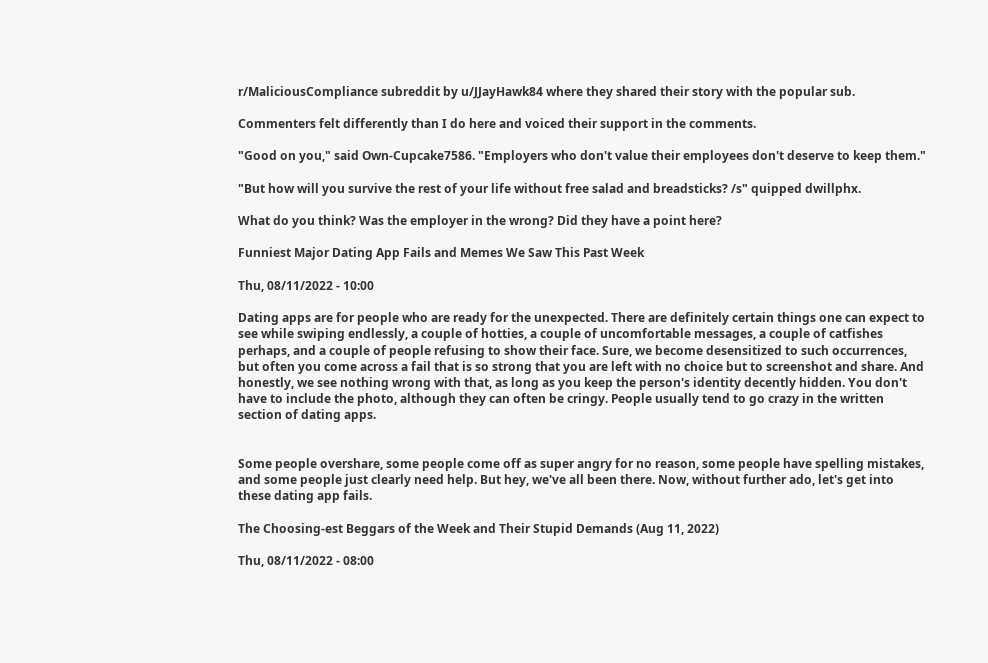r/MaliciousCompliance subreddit by u/JJayHawk84 where they shared their story with the popular sub.

Commenters felt differently than I do here and voiced their support in the comments.

"Good on you," said Own-Cupcake7586. "Employers who don't value their employees don't deserve to keep them."

"But how will you survive the rest of your life without free salad and breadsticks? /s" quipped dwillphx.

What do you think? Was the employer in the wrong? Did they have a point here?

Funniest Major Dating App Fails and Memes We Saw This Past Week

Thu, 08/11/2022 - 10:00

Dating apps are for people who are ready for the unexpected. There are definitely certain things one can expect to see while swiping endlessly, a couple of hotties, a couple of uncomfortable messages, a couple of catfishes perhaps, and a couple of people refusing to show their face. Sure, we become desensitized to such occurrences, but often you come across a fail that is so strong that you are left with no choice but to screenshot and share. And honestly, we see nothing wrong with that, as long as you keep the person's identity decently hidden. You don't have to include the photo, although they can often be cringy. People usually tend to go crazy in the written section of dating apps.


Some people overshare, some people come off as super angry for no reason, some people have spelling mistakes, and some people just clearly need help. But hey, we've all been there. Now, without further ado, let's get into these dating app fails.

The Choosing-est Beggars of the Week and Their Stupid Demands (Aug 11, 2022)

Thu, 08/11/2022 - 08:00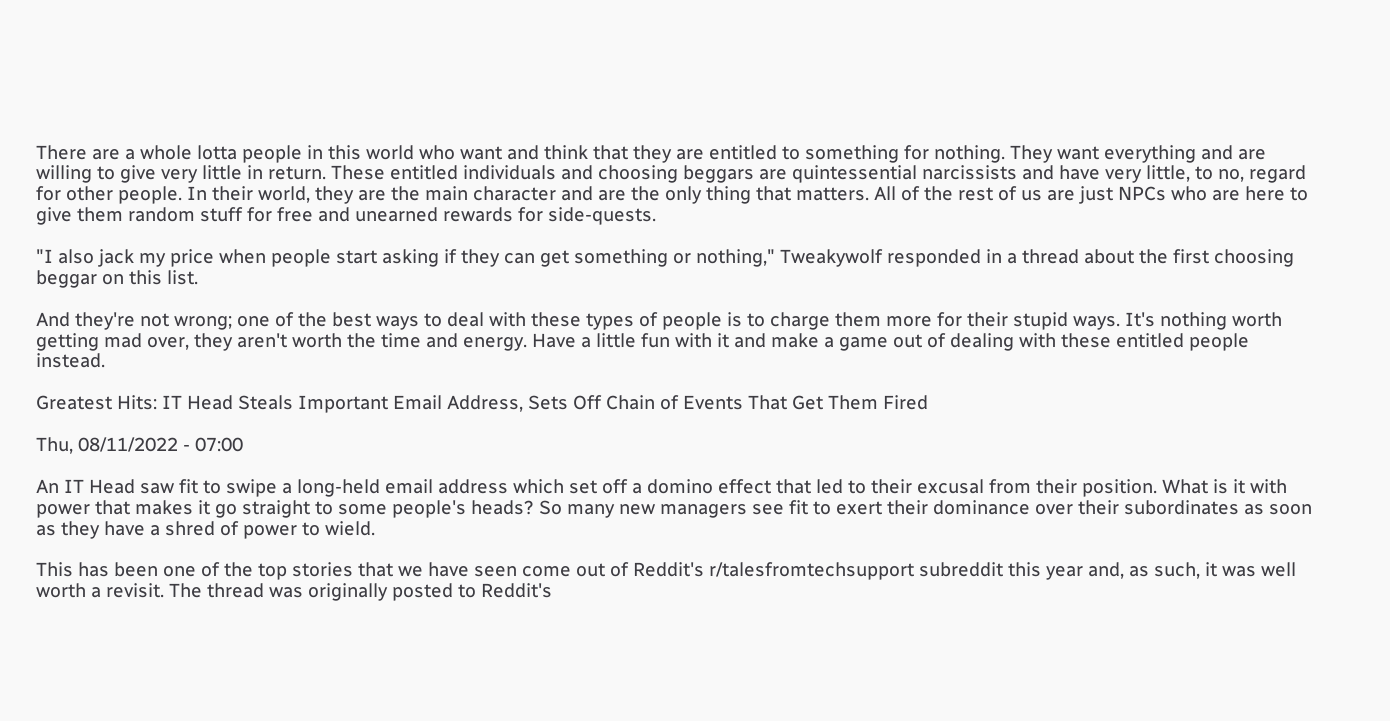There are a whole lotta people in this world who want and think that they are entitled to something for nothing. They want everything and are willing to give very little in return. These entitled individuals and choosing beggars are quintessential narcissists and have very little, to no, regard for other people. In their world, they are the main character and are the only thing that matters. All of the rest of us are just NPCs who are here to give them random stuff for free and unearned rewards for side-quests.

"I also jack my price when people start asking if they can get something or nothing," Tweakywolf responded in a thread about the first choosing beggar on this list.

And they're not wrong; one of the best ways to deal with these types of people is to charge them more for their stupid ways. It's nothing worth getting mad over, they aren't worth the time and energy. Have a little fun with it and make a game out of dealing with these entitled people instead.

Greatest Hits: IT Head Steals Important Email Address, Sets Off Chain of Events That Get Them Fired

Thu, 08/11/2022 - 07:00

An IT Head saw fit to swipe a long-held email address which set off a domino effect that led to their excusal from their position. What is it with power that makes it go straight to some people's heads? So many new managers see fit to exert their dominance over their subordinates as soon as they have a shred of power to wield.

This has been one of the top stories that we have seen come out of Reddit's r/talesfromtechsupport subreddit this year and, as such, it was well worth a revisit. The thread was originally posted to Reddit's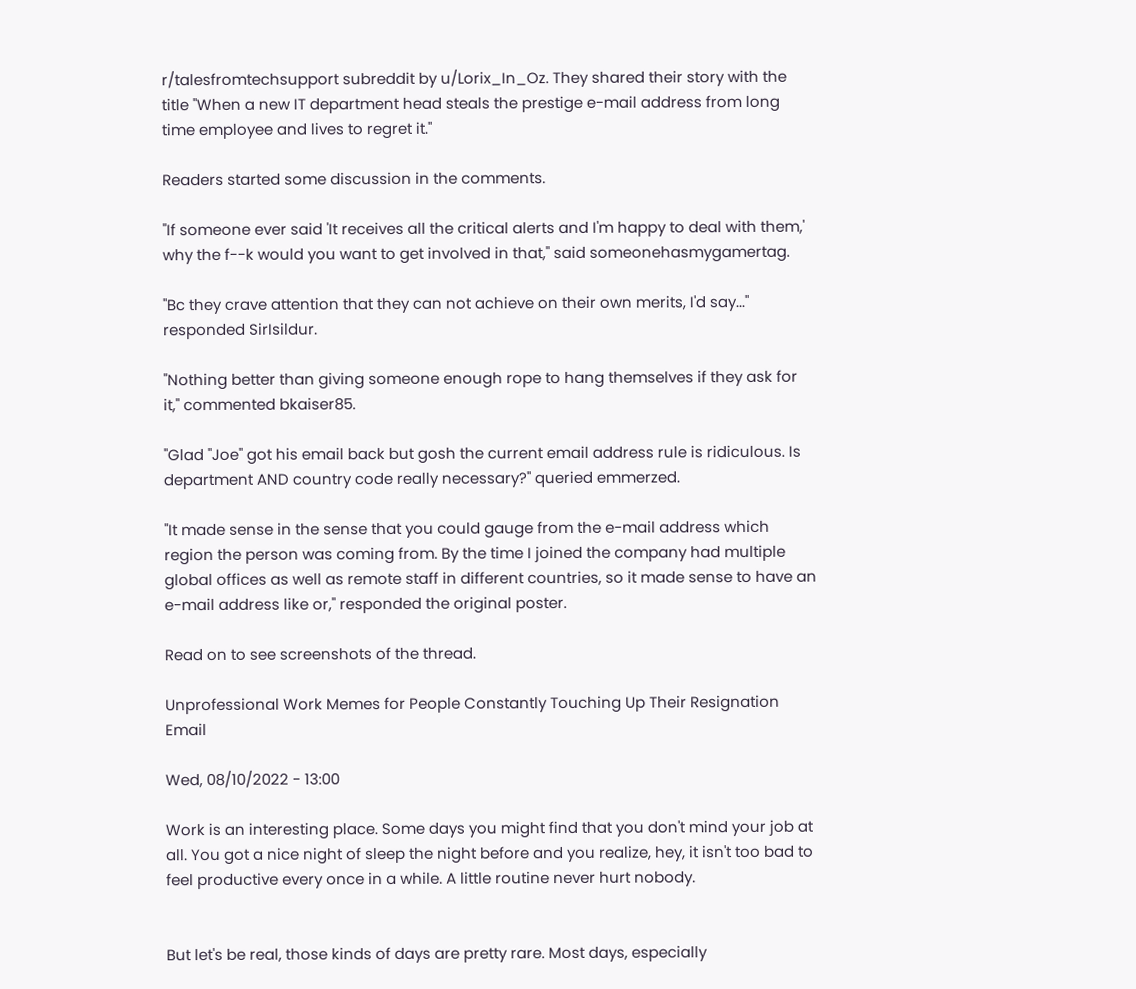r/talesfromtechsupport subreddit by u/Lorix_In_Oz. They shared their story with the title "When a new IT department head steals the prestige e-mail address from long time employee and lives to regret it."

Readers started some discussion in the comments.

"If someone ever said 'It receives all the critical alerts and I'm happy to deal with them,' why the f--k would you want to get involved in that," said someonehasmygamertag.

"Bc they crave attention that they can not achieve on their own merits, I'd say..." responded SirIsildur.

"Nothing better than giving someone enough rope to hang themselves if they ask for it," commented bkaiser85.

"Glad "Joe" got his email back but gosh the current email address rule is ridiculous. Is department AND country code really necessary?" queried emmerzed.

"It made sense in the sense that you could gauge from the e-mail address which region the person was coming from. By the time I joined the company had multiple global offices as well as remote staff in different countries, so it made sense to have an e-mail address like or," responded the original poster.

Read on to see screenshots of the thread.

Unprofessional Work Memes for People Constantly Touching Up Their Resignation Email

Wed, 08/10/2022 - 13:00

Work is an interesting place. Some days you might find that you don't mind your job at all. You got a nice night of sleep the night before and you realize, hey, it isn't too bad to feel productive every once in a while. A little routine never hurt nobody.


But let's be real, those kinds of days are pretty rare. Most days, especially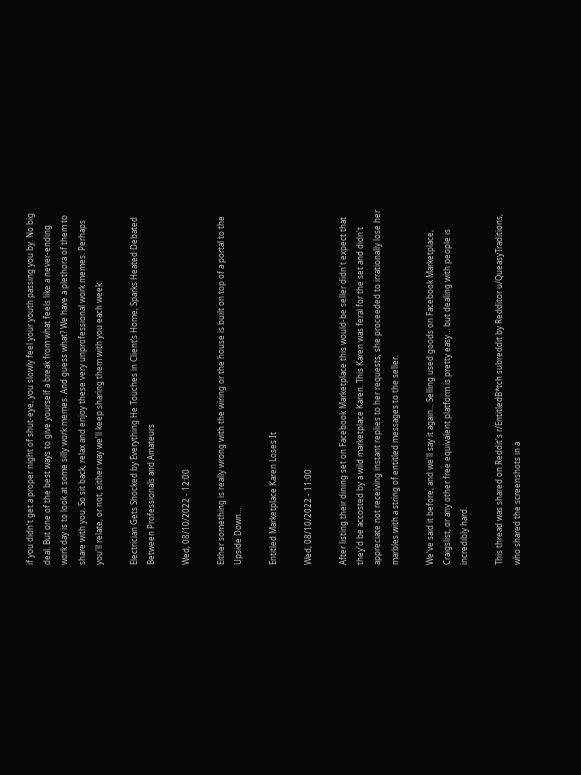if you didn't get a proper night of shut-eye, you slowly feel your youth passing you by. No big deal. But one of the best ways to give yourself a break from what feels like a never-ending work day is to look at some silly work memes. And guess what? We have a plethora of them to share with you. So sit back, relax and enjoy these very unprofessional work memes. Perhaps you'll relate, or not, either way we'll keep sharing them with you each week.

Electrician Gets Shocked by Everything He Touches in Client’s Home, Sparks Heated Debated Between Professionals and Amateurs

Wed, 08/10/2022 - 12:00

Either something is really wrong with the wiring or the house is built on top of a portal to the Upside Down…

Entitled Marketplace Karen Loses It

Wed, 08/10/2022 - 11:00

After listing their dining set on Facebook Marketplace this would-be seller didn't expect that they'd be accosted by a wild marketplace Karen. This Karen was feral for the set and didn't appreciate not receiving instant replies to her requests; she proceeded to irrationally lose her marbles with a string of entitled messages to the seller.

We've said it before, and we'll say it again… Selling used goods on Facebook Marketplace, Craigslist, or any other free equivalent platform is pretty easy… but dealing with people is incredibly hard.

This thread was shared on Reddit's r/EntitledB*tch subreddit by Redditor u/QueasyTraditions, who shared the screenshots in a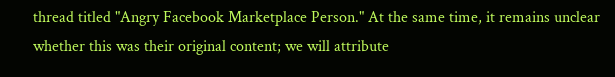thread titled "Angry Facebook Marketplace Person." At the same time, it remains unclear whether this was their original content; we will attribute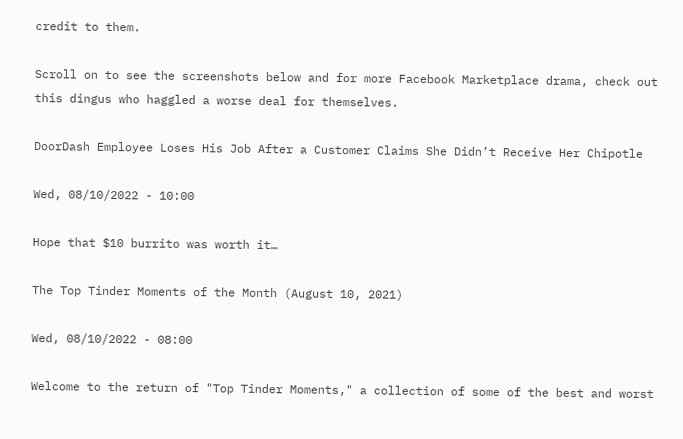credit to them.

Scroll on to see the screenshots below and for more Facebook Marketplace drama, check out this dingus who haggled a worse deal for themselves.

DoorDash Employee Loses His Job After a Customer Claims She Didn’t Receive Her Chipotle

Wed, 08/10/2022 - 10:00

Hope that $10 burrito was worth it…

The Top Tinder Moments of the Month (August 10, 2021)

Wed, 08/10/2022 - 08:00

Welcome to the return of "Top Tinder Moments," a collection of some of the best and worst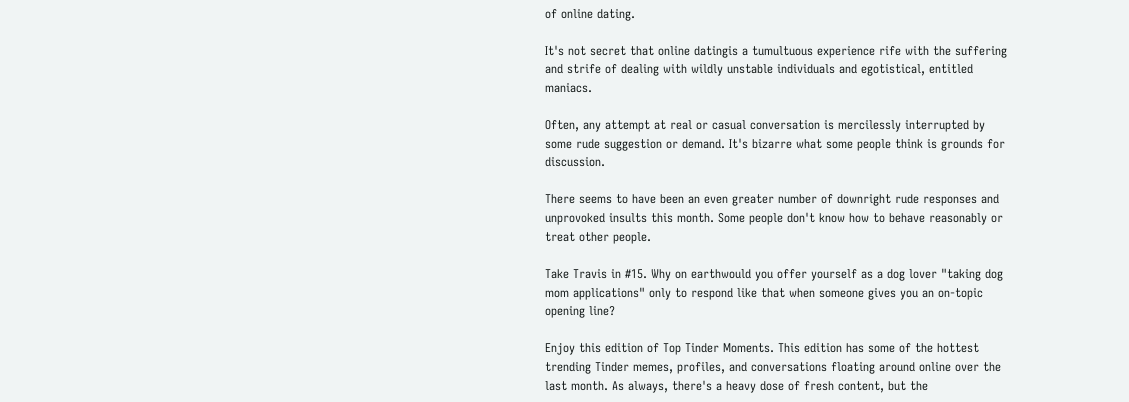of online dating.

It's not secret that online datingis a tumultuous experience rife with the suffering and strife of dealing with wildly unstable individuals and egotistical, entitled maniacs.

Often, any attempt at real or casual conversation is mercilessly interrupted by some rude suggestion or demand. It's bizarre what some people think is grounds for discussion.

There seems to have been an even greater number of downright rude responses and unprovoked insults this month. Some people don't know how to behave reasonably or treat other people.

Take Travis in #15. Why on earthwould you offer yourself as a dog lover "taking dog mom applications" only to respond like that when someone gives you an on-topic opening line?

Enjoy this edition of Top Tinder Moments. This edition has some of the hottest trending Tinder memes, profiles, and conversations floating around online over the last month. As always, there's a heavy dose of fresh content, but the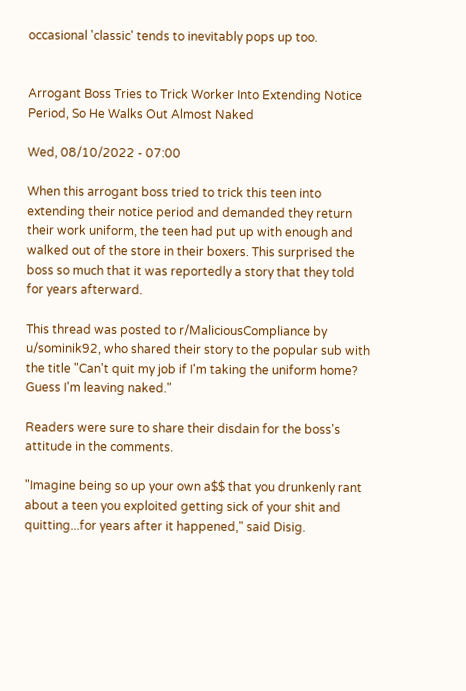occasional 'classic' tends to inevitably pops up too.


Arrogant Boss Tries to Trick Worker Into Extending Notice Period, So He Walks Out Almost Naked

Wed, 08/10/2022 - 07:00

When this arrogant boss tried to trick this teen into extending their notice period and demanded they return their work uniform, the teen had put up with enough and walked out of the store in their boxers. This surprised the boss so much that it was reportedly a story that they told for years afterward.

This thread was posted to r/MaliciousCompliance by u/sominik92, who shared their story to the popular sub with the title "Can't quit my job if I'm taking the uniform home? Guess I'm leaving naked."

Readers were sure to share their disdain for the boss's attitude in the comments.

"Imagine being so up your own a$$ that you drunkenly rant about a teen you exploited getting sick of your shit and quitting...for years after it happened," said Disig.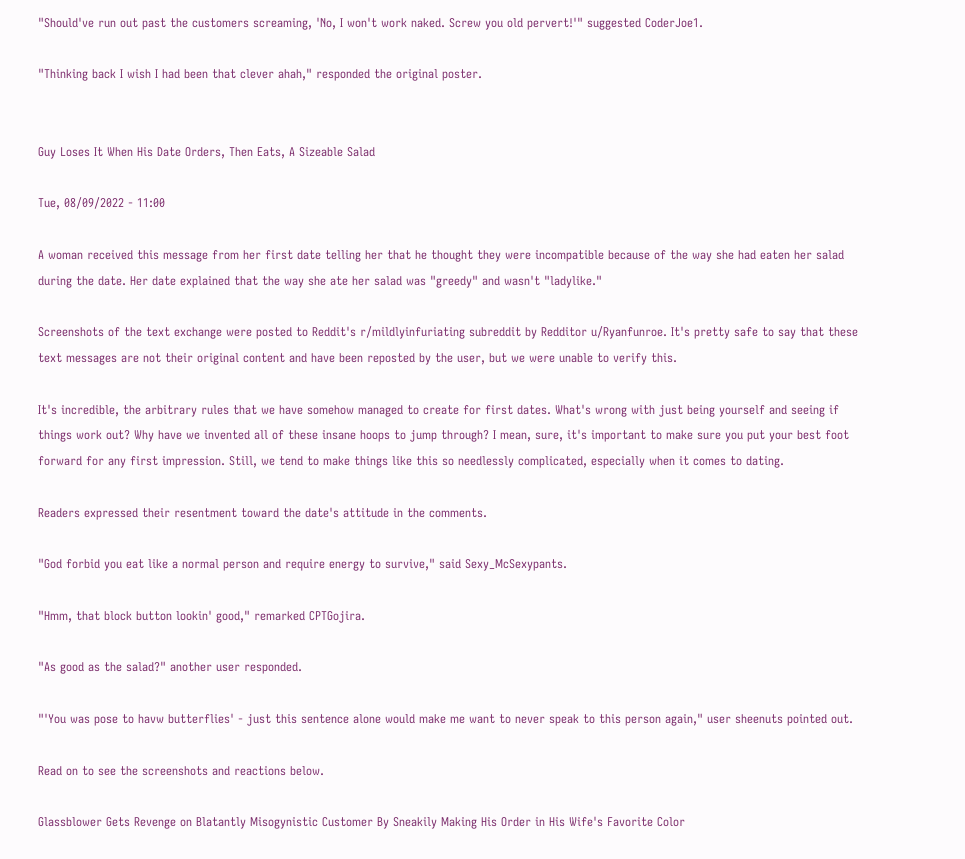"Should've run out past the customers screaming, 'No, I won't work naked. Screw you old pervert!'" suggested CoderJoe1.

"Thinking back I wish I had been that clever ahah," responded the original poster.


Guy Loses It When His Date Orders, Then Eats, A Sizeable Salad

Tue, 08/09/2022 - 11:00

A woman received this message from her first date telling her that he thought they were incompatible because of the way she had eaten her salad during the date. Her date explained that the way she ate her salad was "greedy" and wasn't "ladylike."

Screenshots of the text exchange were posted to Reddit's r/mildlyinfuriating subreddit by Redditor u/Ryanfunroe. It's pretty safe to say that these text messages are not their original content and have been reposted by the user, but we were unable to verify this.

It's incredible, the arbitrary rules that we have somehow managed to create for first dates. What's wrong with just being yourself and seeing if things work out? Why have we invented all of these insane hoops to jump through? I mean, sure, it's important to make sure you put your best foot forward for any first impression. Still, we tend to make things like this so needlessly complicated, especially when it comes to dating.

Readers expressed their resentment toward the date's attitude in the comments.

"God forbid you eat like a normal person and require energy to survive," said Sexy_McSexypants.

"Hmm, that block button lookin' good," remarked CPTGojira.

"As good as the salad?" another user responded.

"'You was pose to havw butterflies' - just this sentence alone would make me want to never speak to this person again," user sheenuts pointed out.

Read on to see the screenshots and reactions below.

Glassblower Gets Revenge on Blatantly Misogynistic Customer By Sneakily Making His Order in His Wife's Favorite Color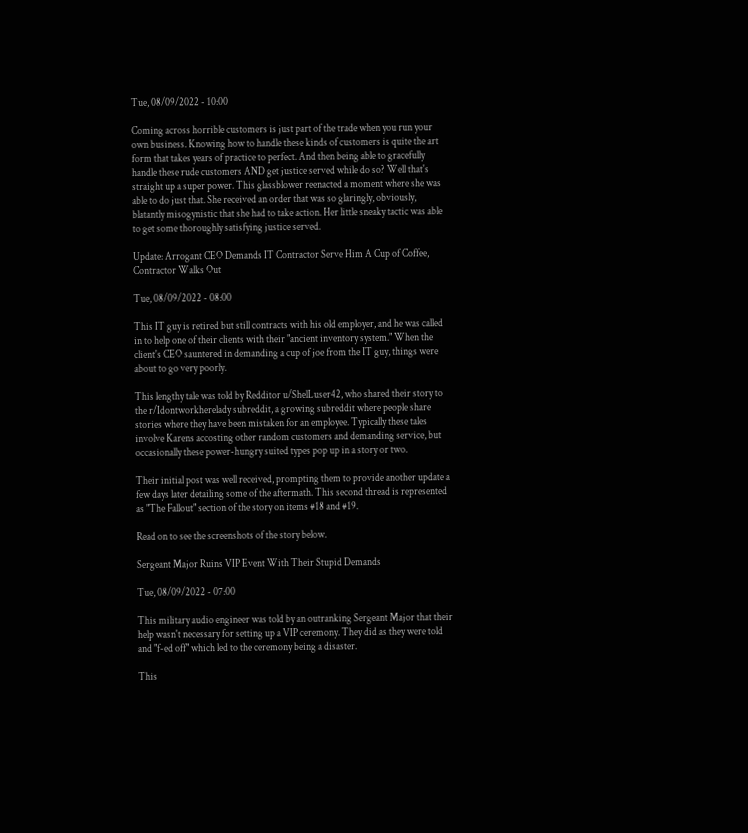Tue, 08/09/2022 - 10:00

Coming across horrible customers is just part of the trade when you run your own business. Knowing how to handle these kinds of customers is quite the art form that takes years of practice to perfect. And then being able to gracefully handle these rude customers AND get justice served while do so? Well that's straight up a super power. This glassblower reenacted a moment where she was able to do just that. She received an order that was so glaringly, obviously, blatantly misogynistic that she had to take action. Her little sneaky tactic was able to get some thoroughly satisfying justice served.

Update: Arrogant CEO Demands IT Contractor Serve Him A Cup of Coffee, Contractor Walks Out

Tue, 08/09/2022 - 08:00

This IT guy is retired but still contracts with his old employer, and he was called in to help one of their clients with their "ancient inventory system." When the client's CEO sauntered in demanding a cup of joe from the IT guy, things were about to go very poorly.

This lengthy tale was told by Redditor u/ShelLuser42, who shared their story to the r/Idontworkherelady subreddit, a growing subreddit where people share stories where they have been mistaken for an employee. Typically these tales involve Karens accosting other random customers and demanding service, but occasionally these power-hungry suited types pop up in a story or two.

Their initial post was well received, prompting them to provide another update a few days later detailing some of the aftermath. This second thread is represented as "The Fallout" section of the story on items #18 and #19.

Read on to see the screenshots of the story below.

Sergeant Major Ruins VIP Event With Their Stupid Demands

Tue, 08/09/2022 - 07:00

This military audio engineer was told by an outranking Sergeant Major that their help wasn't necessary for setting up a VIP ceremony. They did as they were told and "f-ed off" which led to the ceremony being a disaster.

This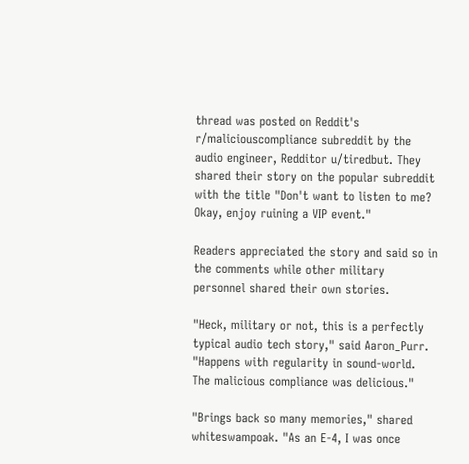thread was posted on Reddit's r/maliciouscompliance subreddit by the audio engineer, Redditor u/tiredbut. They shared their story on the popular subreddit with the title "Don't want to listen to me? Okay, enjoy ruining a VIP event."

Readers appreciated the story and said so in the comments while other military personnel shared their own stories.

"Heck, military or not, this is a perfectly typical audio tech story," said Aaron_Purr. "Happens with regularity in sound-world. The malicious compliance was delicious."

"Brings back so many memories," shared whiteswampoak. "As an E-4, I was once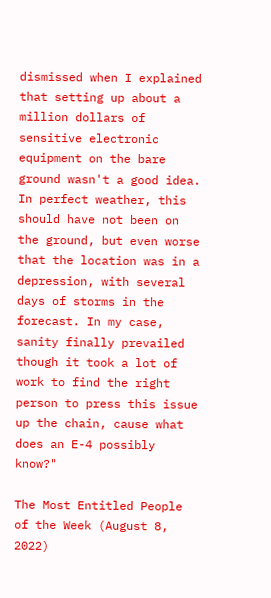dismissed when I explained that setting up about a million dollars of sensitive electronic equipment on the bare ground wasn't a good idea. In perfect weather, this should have not been on the ground, but even worse that the location was in a depression, with several days of storms in the forecast. In my case, sanity finally prevailed though it took a lot of work to find the right person to press this issue up the chain, cause what does an E-4 possibly know?"

The Most Entitled People of the Week (August 8, 2022)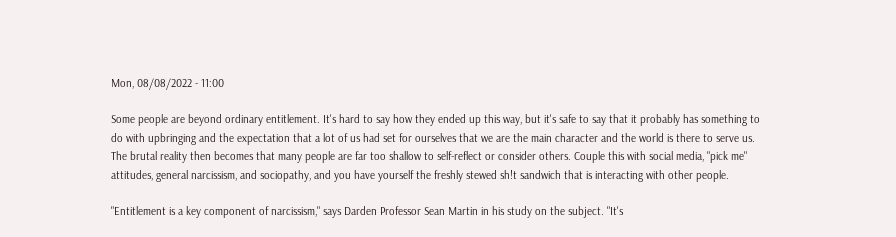Mon, 08/08/2022 - 11:00

Some people are beyond ordinary entitlement. It's hard to say how they ended up this way, but it's safe to say that it probably has something to do with upbringing and the expectation that a lot of us had set for ourselves that we are the main character and the world is there to serve us. The brutal reality then becomes that many people are far too shallow to self-reflect or consider others. Couple this with social media, "pick me" attitudes, general narcissism, and sociopathy, and you have yourself the freshly stewed sh!t sandwich that is interacting with other people.

"Entitlement is a key component of narcissism," says Darden Professor Sean Martin in his study on the subject. "It's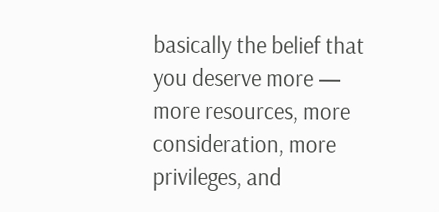basically the belief that you deserve more — more resources, more consideration, more privileges, and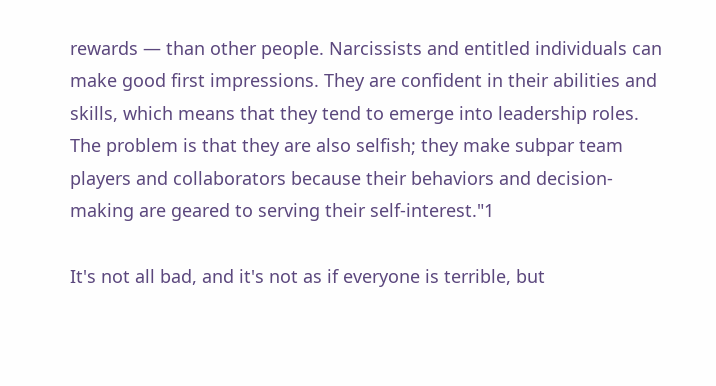rewards — than other people. Narcissists and entitled individuals can make good first impressions. They are confident in their abilities and skills, which means that they tend to emerge into leadership roles. The problem is that they are also selfish; they make subpar team players and collaborators because their behaviors and decision-making are geared to serving their self-interest."1

It's not all bad, and it's not as if everyone is terrible, but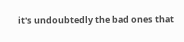it's undoubtedly the bad ones that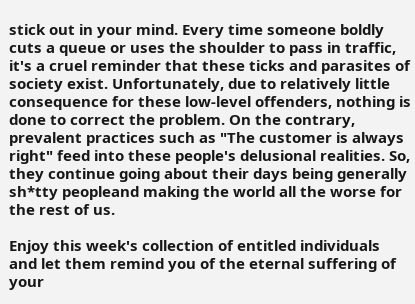stick out in your mind. Every time someone boldly cuts a queue or uses the shoulder to pass in traffic, it's a cruel reminder that these ticks and parasites of society exist. Unfortunately, due to relatively little consequence for these low-level offenders, nothing is done to correct the problem. On the contrary, prevalent practices such as "The customer is always right" feed into these people's delusional realities. So, they continue going about their days being generally sh*tty peopleand making the world all the worse for the rest of us.

Enjoy this week's collection of entitled individuals and let them remind you of the eternal suffering of your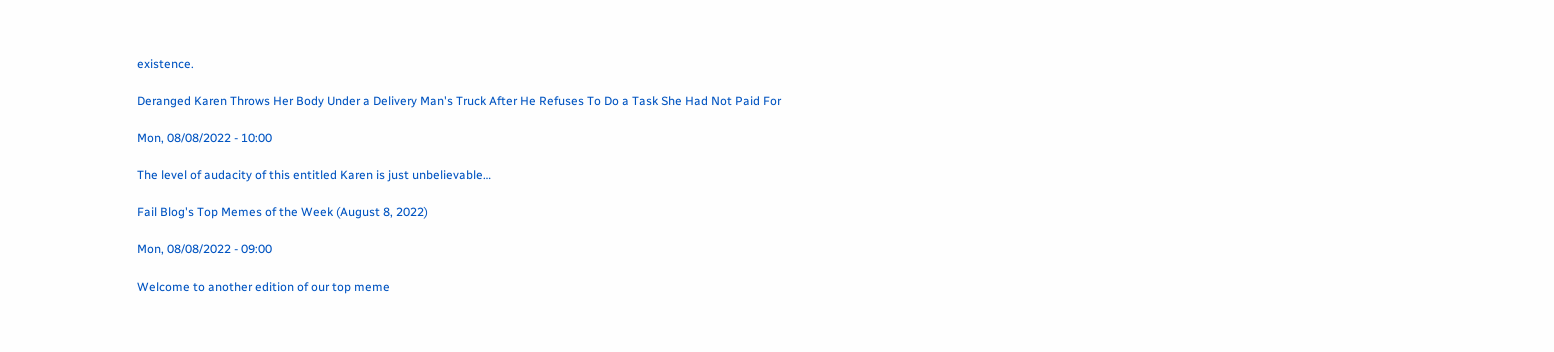existence.

Deranged Karen Throws Her Body Under a Delivery Man's Truck After He Refuses To Do a Task She Had Not Paid For

Mon, 08/08/2022 - 10:00

The level of audacity of this entitled Karen is just unbelievable…

Fail Blog's Top Memes of the Week (August 8, 2022)

Mon, 08/08/2022 - 09:00

Welcome to another edition of our top meme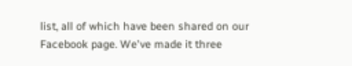list, all of which have been shared on our Facebook page. We've made it three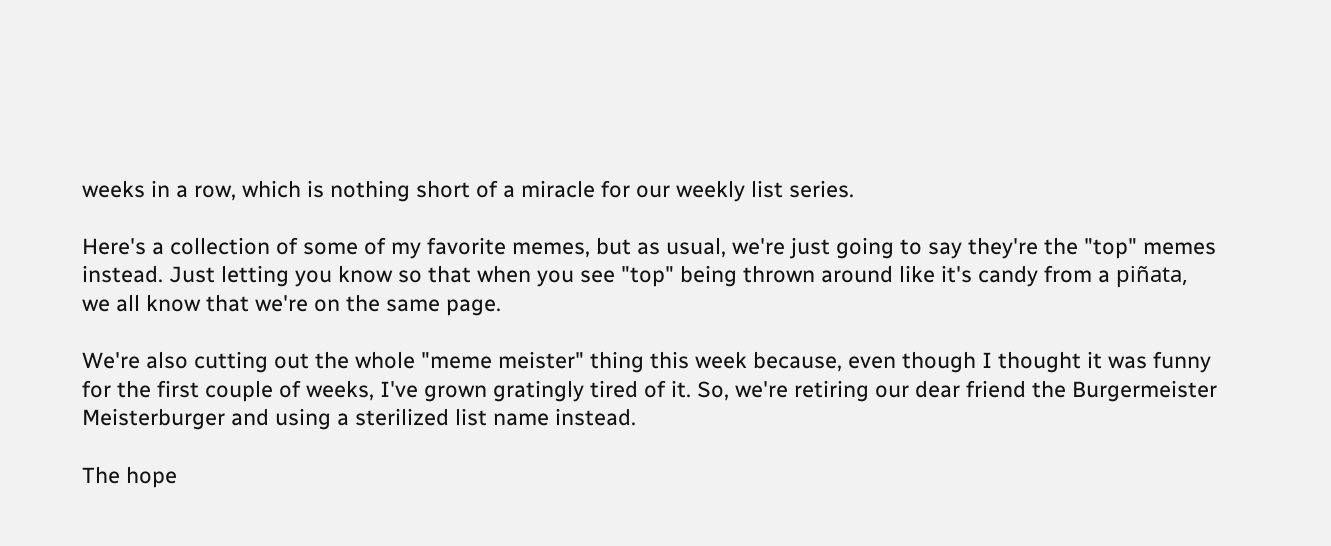weeks in a row, which is nothing short of a miracle for our weekly list series.

Here's a collection of some of my favorite memes, but as usual, we're just going to say they're the "top" memes instead. Just letting you know so that when you see "top" being thrown around like it's candy from a piñata, we all know that we're on the same page.

We're also cutting out the whole "meme meister" thing this week because, even though I thought it was funny for the first couple of weeks, I've grown gratingly tired of it. So, we're retiring our dear friend the Burgermeister Meisterburger and using a sterilized list name instead.

The hope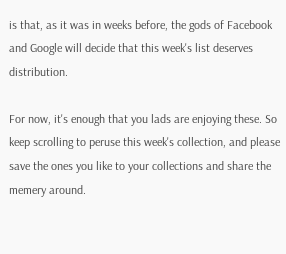is that, as it was in weeks before, the gods of Facebook and Google will decide that this week's list deserves distribution.

For now, it's enough that you lads are enjoying these. So keep scrolling to peruse this week's collection, and please save the ones you like to your collections and share the memery around.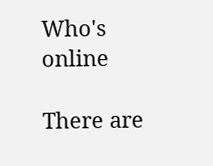Who's online

There are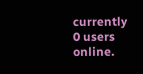currently 0 users online.